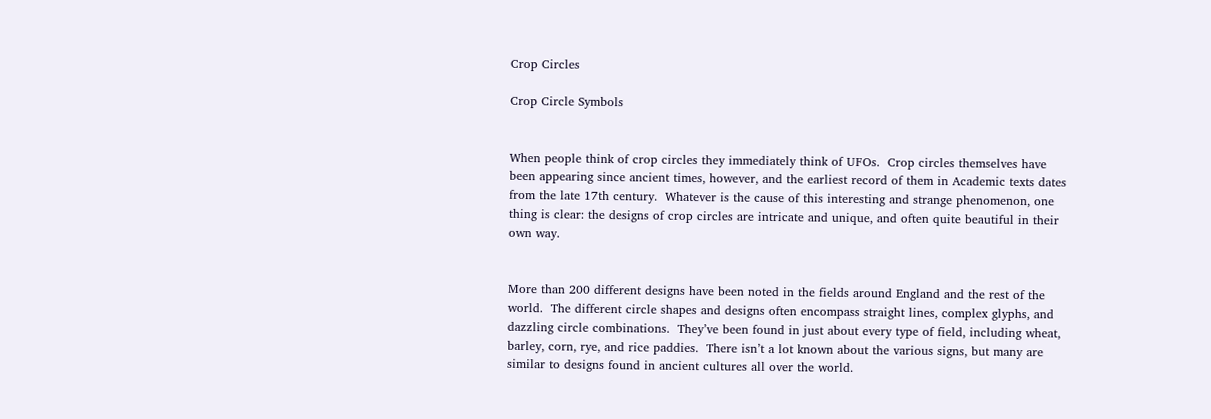Crop Circles

Crop Circle Symbols


When people think of crop circles they immediately think of UFOs.  Crop circles themselves have been appearing since ancient times, however, and the earliest record of them in Academic texts dates from the late 17th century.  Whatever is the cause of this interesting and strange phenomenon, one thing is clear: the designs of crop circles are intricate and unique, and often quite beautiful in their own way.


More than 200 different designs have been noted in the fields around England and the rest of the world.  The different circle shapes and designs often encompass straight lines, complex glyphs, and dazzling circle combinations.  They’ve been found in just about every type of field, including wheat, barley, corn, rye, and rice paddies.  There isn’t a lot known about the various signs, but many are similar to designs found in ancient cultures all over the world.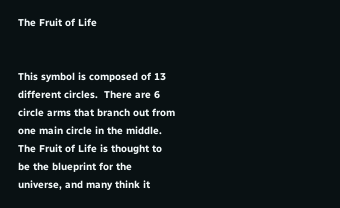The Fruit of Life


This symbol is composed of 13 different circles.  There are 6 circle arms that branch out from one main circle in the middle.  The Fruit of Life is thought to be the blueprint for the universe, and many think it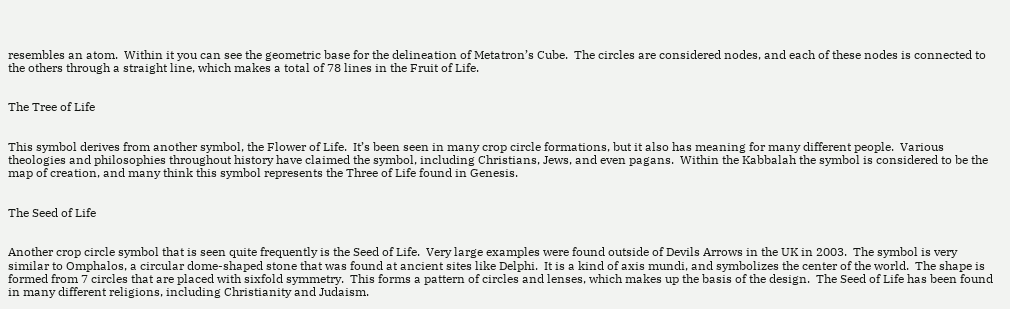resembles an atom.  Within it you can see the geometric base for the delineation of Metatron’s Cube.  The circles are considered nodes, and each of these nodes is connected to the others through a straight line, which makes a total of 78 lines in the Fruit of Life.


The Tree of Life


This symbol derives from another symbol, the Flower of Life.  It’s been seen in many crop circle formations, but it also has meaning for many different people.  Various theologies and philosophies throughout history have claimed the symbol, including Christians, Jews, and even pagans.  Within the Kabbalah the symbol is considered to be the map of creation, and many think this symbol represents the Three of Life found in Genesis.


The Seed of Life


Another crop circle symbol that is seen quite frequently is the Seed of Life.  Very large examples were found outside of Devils Arrows in the UK in 2003.  The symbol is very similar to Omphalos, a circular dome-shaped stone that was found at ancient sites like Delphi.  It is a kind of axis mundi, and symbolizes the center of the world.  The shape is formed from 7 circles that are placed with sixfold symmetry.  This forms a pattern of circles and lenses, which makes up the basis of the design.  The Seed of Life has been found in many different religions, including Christianity and Judaism.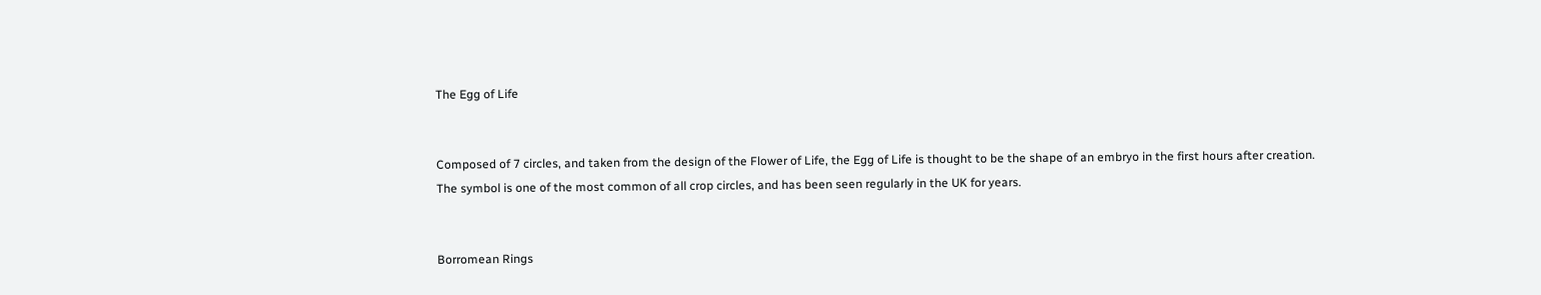The Egg of Life


Composed of 7 circles, and taken from the design of the Flower of Life, the Egg of Life is thought to be the shape of an embryo in the first hours after creation.  The symbol is one of the most common of all crop circles, and has been seen regularly in the UK for years.


Borromean Rings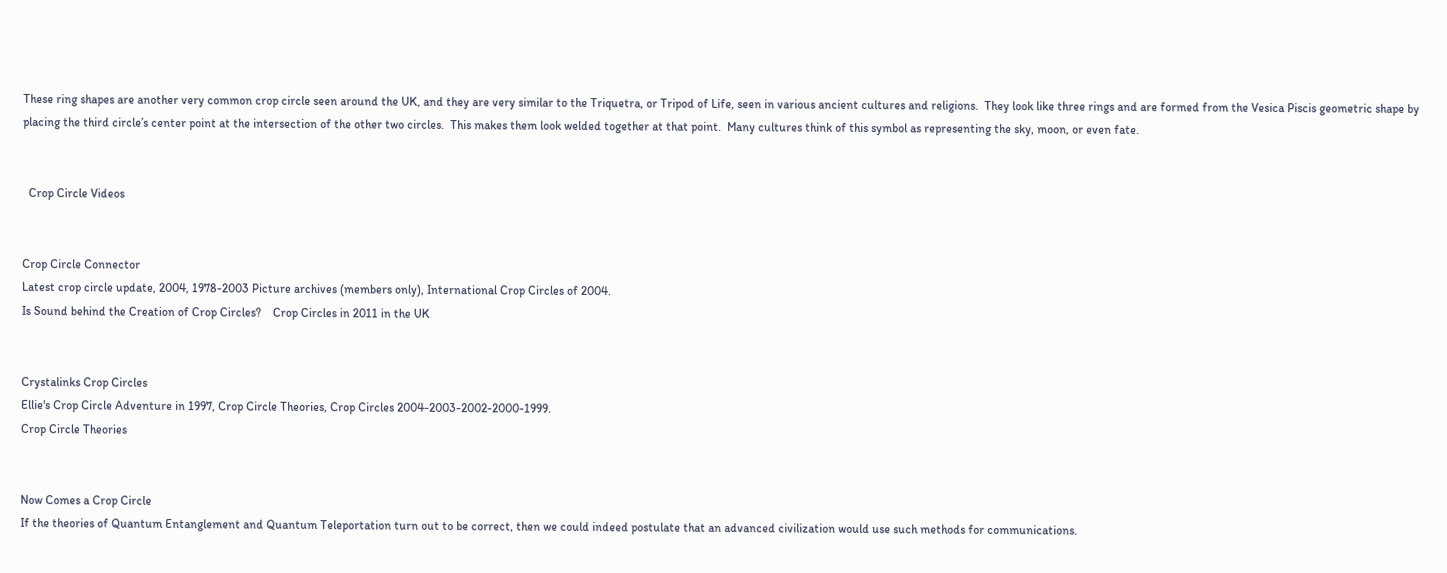These ring shapes are another very common crop circle seen around the UK, and they are very similar to the Triquetra, or Tripod of Life, seen in various ancient cultures and religions.  They look like three rings and are formed from the Vesica Piscis geometric shape by placing the third circle’s center point at the intersection of the other two circles.  This makes them look welded together at that point.  Many cultures think of this symbol as representing the sky, moon, or even fate.


  Crop Circle Videos


Crop Circle Connector
Latest crop circle update, 2004, 1978-2003 Picture archives (members only), International Crop Circles of 2004.
Is Sound behind the Creation of Crop Circles?    Crop Circles in 2011 in the UK


Crystalinks Crop Circles
Ellie's Crop Circle Adventure in 1997, Crop Circle Theories, Crop Circles 2004-2003-2002-2000-1999.
Crop Circle Theories


Now Comes a Crop Circle
If the theories of Quantum Entanglement and Quantum Teleportation turn out to be correct, then we could indeed postulate that an advanced civilization would use such methods for communications.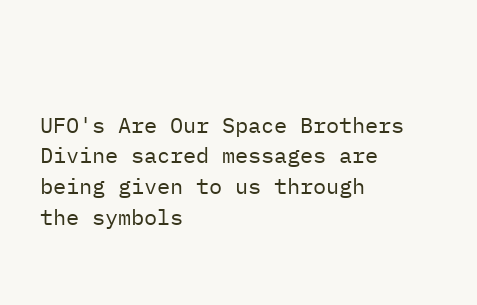UFO's Are Our Space Brothers
Divine sacred messages are being given to us through the symbols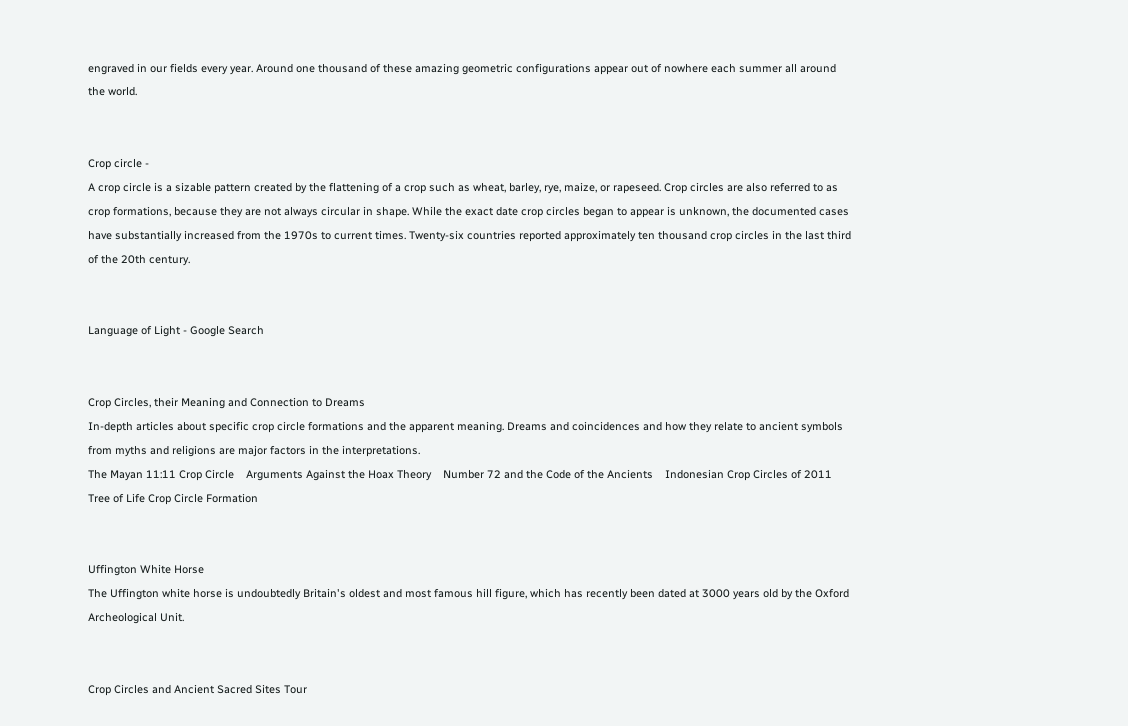engraved in our fields every year. Around one thousand of these amazing geometric configurations appear out of nowhere each summer all around the world.


Crop circle -
A crop circle is a sizable pattern created by the flattening of a crop such as wheat, barley, rye, maize, or rapeseed. Crop circles are also referred to as crop formations, because they are not always circular in shape. While the exact date crop circles began to appear is unknown, the documented cases have substantially increased from the 1970s to current times. Twenty-six countries reported approximately ten thousand crop circles in the last third of the 20th century.


Language of Light - Google Search


Crop Circles, their Meaning and Connection to Dreams
In-depth articles about specific crop circle formations and the apparent meaning. Dreams and coincidences and how they relate to ancient symbols from myths and religions are major factors in the interpretations.
The Mayan 11:11 Crop Circle    Arguments Against the Hoax Theory    Number 72 and the Code of the Ancients    Indonesian Crop Circles of 2011    Tree of Life Crop Circle Formation


Uffington White Horse
The Uffington white horse is undoubtedly Britain's oldest and most famous hill figure, which has recently been dated at 3000 years old by the Oxford Archeological Unit.


Crop Circles and Ancient Sacred Sites Tour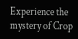Experience the mystery of Crop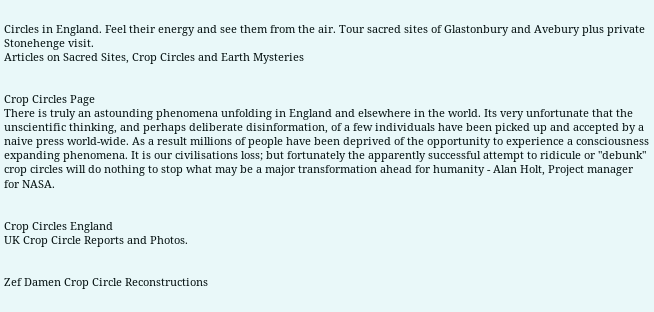Circles in England. Feel their energy and see them from the air. Tour sacred sites of Glastonbury and Avebury plus private Stonehenge visit.
Articles on Sacred Sites, Crop Circles and Earth Mysteries


Crop Circles Page
There is truly an astounding phenomena unfolding in England and elsewhere in the world. Its very unfortunate that the unscientific thinking, and perhaps deliberate disinformation, of a few individuals have been picked up and accepted by a naive press world-wide. As a result millions of people have been deprived of the opportunity to experience a consciousness expanding phenomena. It is our civilisations loss; but fortunately the apparently successful attempt to ridicule or "debunk" crop circles will do nothing to stop what may be a major transformation ahead for humanity - Alan Holt, Project manager for NASA.


Crop Circles England
UK Crop Circle Reports and Photos.


Zef Damen Crop Circle Reconstructions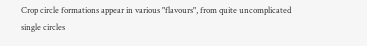Crop circle formations appear in various "flavours", from quite uncomplicated single circles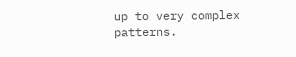up to very complex patterns.